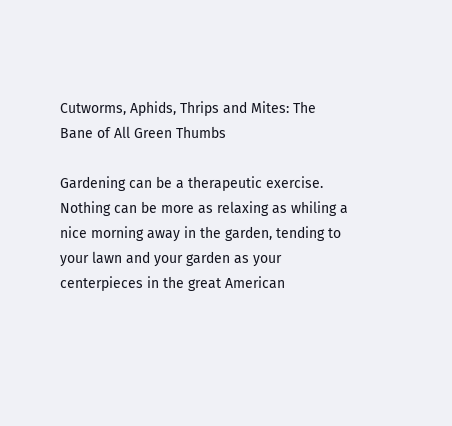Cutworms, Aphids, Thrips and Mites: The Bane of All Green Thumbs

Gardening can be a therapeutic exercise. Nothing can be more as relaxing as whiling a nice morning away in the garden, tending to your lawn and your garden as your centerpieces in the great American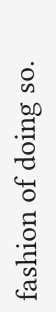fashion of doing so.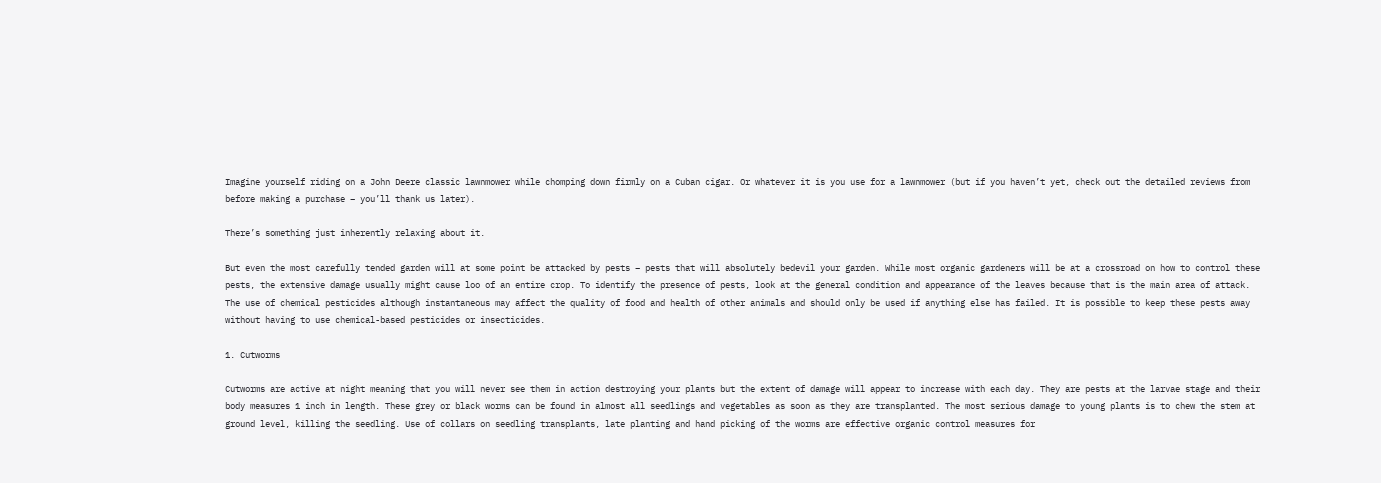Imagine yourself riding on a John Deere classic lawnmower while chomping down firmly on a Cuban cigar. Or whatever it is you use for a lawnmower (but if you haven’t yet, check out the detailed reviews from before making a purchase – you’ll thank us later).

There’s something just inherently relaxing about it.

But even the most carefully tended garden will at some point be attacked by pests – pests that will absolutely bedevil your garden. While most organic gardeners will be at a crossroad on how to control these pests, the extensive damage usually might cause loo of an entire crop. To identify the presence of pests, look at the general condition and appearance of the leaves because that is the main area of attack. The use of chemical pesticides although instantaneous may affect the quality of food and health of other animals and should only be used if anything else has failed. It is possible to keep these pests away without having to use chemical-based pesticides or insecticides.

1. Cutworms

Cutworms are active at night meaning that you will never see them in action destroying your plants but the extent of damage will appear to increase with each day. They are pests at the larvae stage and their body measures 1 inch in length. These grey or black worms can be found in almost all seedlings and vegetables as soon as they are transplanted. The most serious damage to young plants is to chew the stem at ground level, killing the seedling. Use of collars on seedling transplants, late planting and hand picking of the worms are effective organic control measures for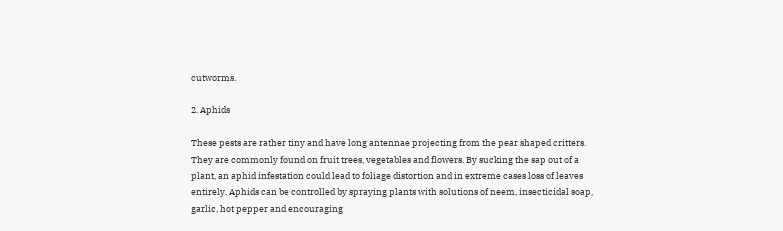cutworms.

2. Aphids

These pests are rather tiny and have long antennae projecting from the pear shaped critters. They are commonly found on fruit trees, vegetables and flowers. By sucking the sap out of a plant, an aphid infestation could lead to foliage distortion and in extreme cases loss of leaves entirely. Aphids can be controlled by spraying plants with solutions of neem, insecticidal soap, garlic, hot pepper and encouraging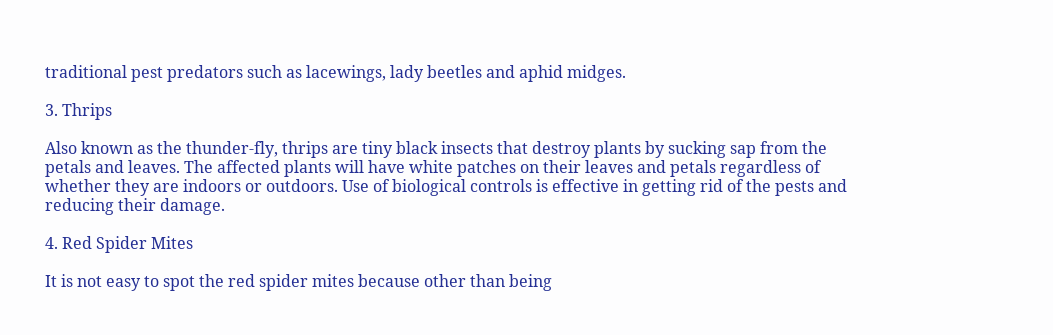traditional pest predators such as lacewings, lady beetles and aphid midges.

3. Thrips

Also known as the thunder-fly, thrips are tiny black insects that destroy plants by sucking sap from the petals and leaves. The affected plants will have white patches on their leaves and petals regardless of whether they are indoors or outdoors. Use of biological controls is effective in getting rid of the pests and reducing their damage.

4. Red Spider Mites

It is not easy to spot the red spider mites because other than being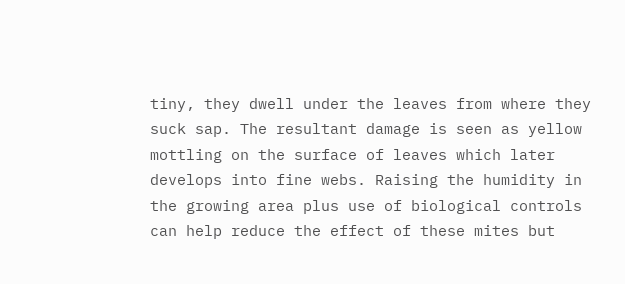tiny, they dwell under the leaves from where they suck sap. The resultant damage is seen as yellow mottling on the surface of leaves which later develops into fine webs. Raising the humidity in the growing area plus use of biological controls can help reduce the effect of these mites but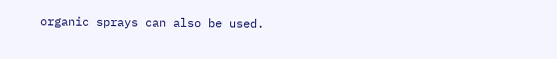organic sprays can also be used.